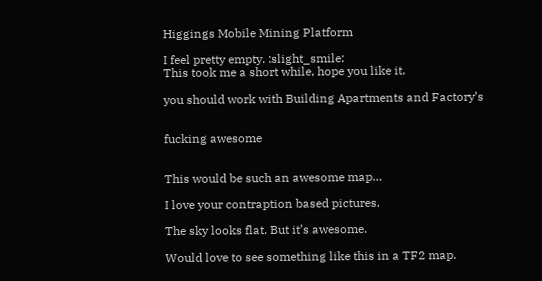Higgings Mobile Mining Platform

I feel pretty empty. :slight_smile:
This took me a short while, hope you like it.

you should work with Building Apartments and Factory’s


fucking awesome


This would be such an awesome map…

I love your contraption based pictures.

The sky looks flat. But it’s awesome.

Would love to see something like this in a TF2 map.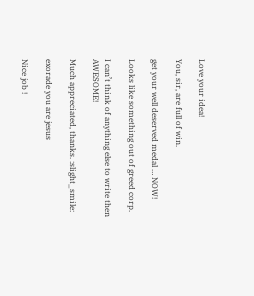Love your idea!

You, sir, are full of win.

get your well deserved medal … NOW!

Looks like something out of greed corp.

I can’t think of anything else to write then AWESOME!

Much appreciated, thanks. :slight_smile:

exorade you are jesus

Nice job !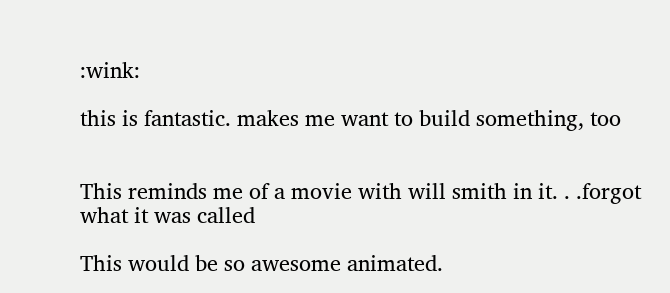:wink:

this is fantastic. makes me want to build something, too


This reminds me of a movie with will smith in it. . .forgot what it was called

This would be so awesome animated.